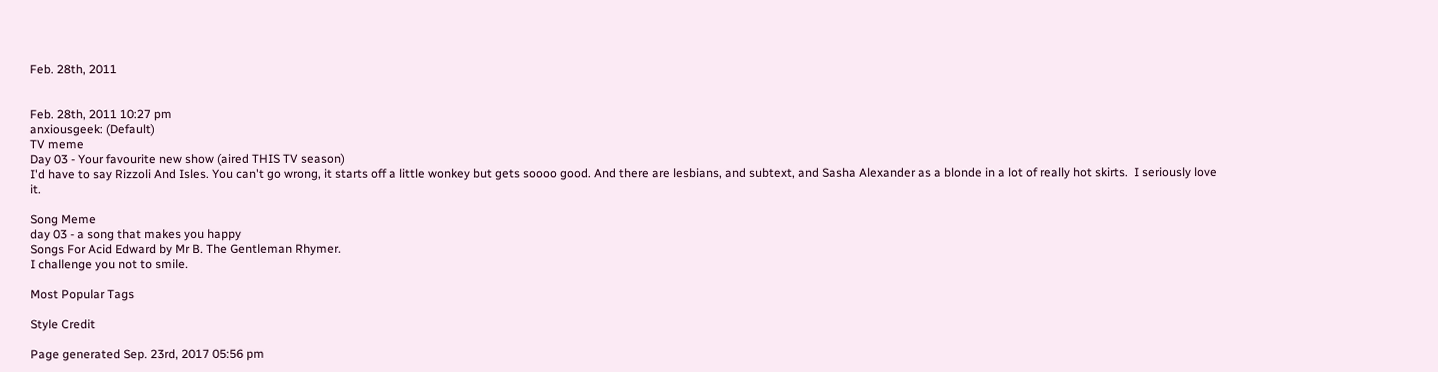Feb. 28th, 2011


Feb. 28th, 2011 10:27 pm
anxiousgeek: (Default)
TV meme
Day 03 - Your favourite new show (aired THIS TV season)
I'd have to say Rizzoli And Isles. You can't go wrong, it starts off a little wonkey but gets soooo good. And there are lesbians, and subtext, and Sasha Alexander as a blonde in a lot of really hot skirts.  I seriously love it.

Song Meme
day 03 - a song that makes you happy
Songs For Acid Edward by Mr B. The Gentleman Rhymer.
I challenge you not to smile.

Most Popular Tags

Style Credit

Page generated Sep. 23rd, 2017 05:56 pm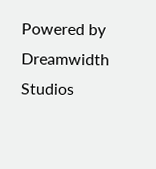Powered by Dreamwidth Studios